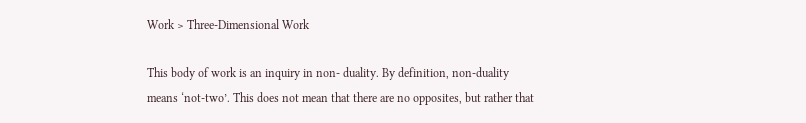Work > Three-Dimensional Work

This body of work is an inquiry in non- duality. By definition, non-duality means ‘not-two’. This does not mean that there are no opposites, but rather that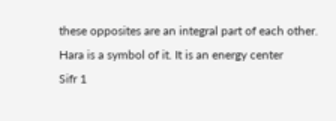these opposites are an integral part of each other. Hara is a symbol of it. It is an energy center
Sifr 1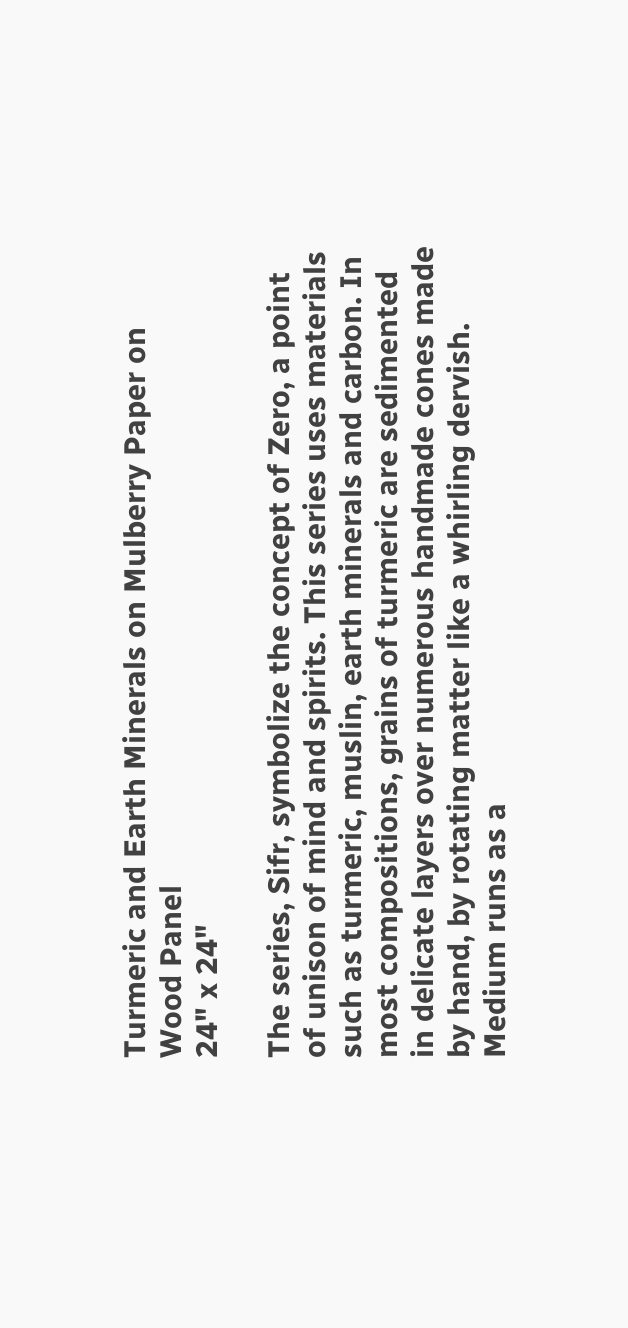Turmeric and Earth Minerals on Mulberry Paper on Wood Panel
24" x 24"

The series, Sifr, symbolize the concept of Zero, a point of unison of mind and spirits. This series uses materials such as turmeric, muslin, earth minerals and carbon. In most compositions, grains of turmeric are sedimented in delicate layers over numerous handmade cones made by hand, by rotating matter like a whirling dervish. Medium runs as a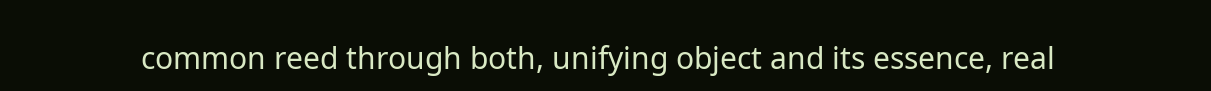common reed through both, unifying object and its essence, real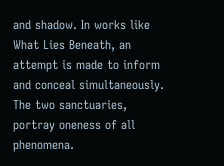and shadow. In works like What Lies Beneath, an attempt is made to inform and conceal simultaneously. The two sanctuaries, portray oneness of all phenomena.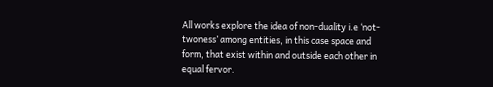All works explore the idea of non-duality i.e ‘not-twoness’ among entities, in this case space and form, that exist within and outside each other in equal fervor.